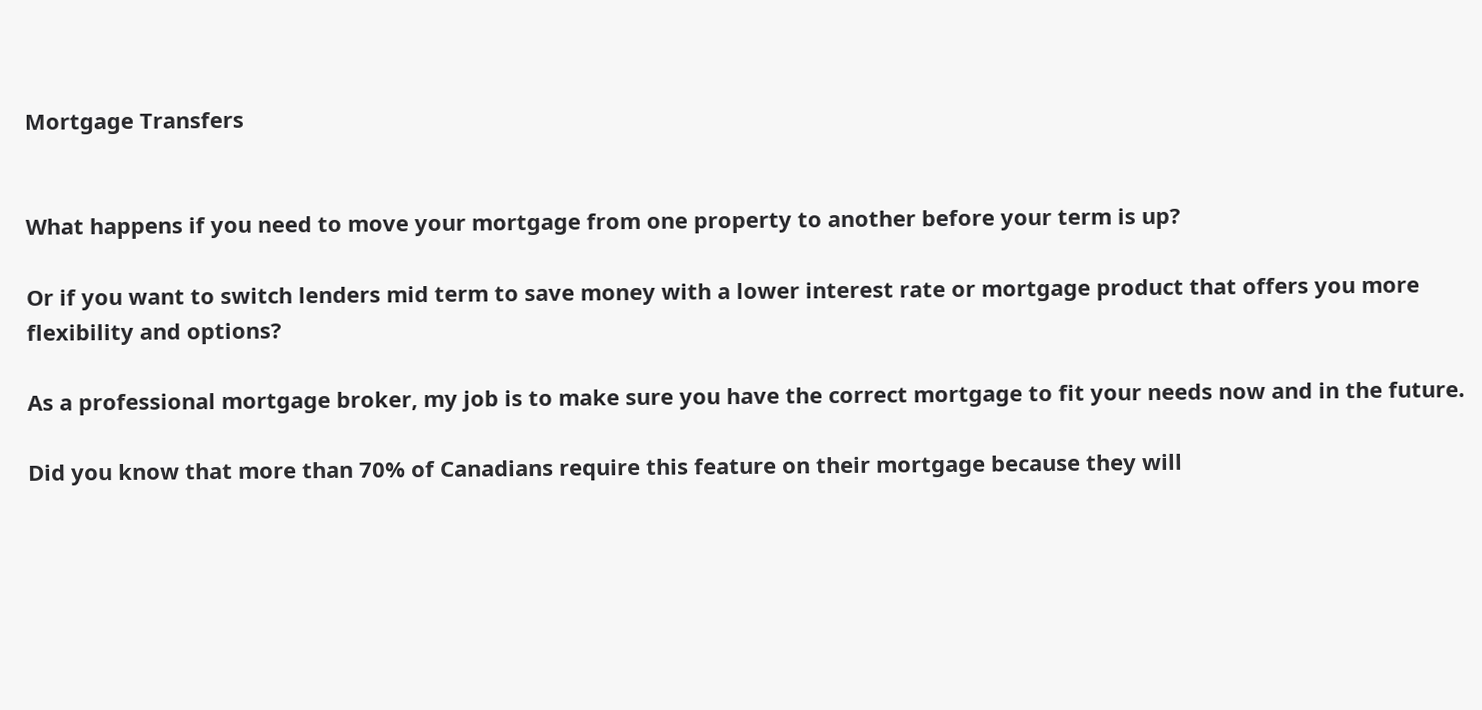Mortgage Transfers


What happens if you need to move your mortgage from one property to another before your term is up?

Or if you want to switch lenders mid term to save money with a lower interest rate or mortgage product that offers you more flexibility and options?

As a professional mortgage broker, my job is to make sure you have the correct mortgage to fit your needs now and in the future.

Did you know that more than 70% of Canadians require this feature on their mortgage because they will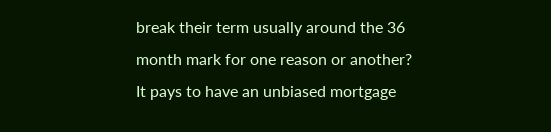break their term usually around the 36 month mark for one reason or another? It pays to have an unbiased mortgage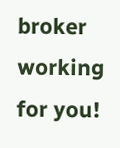broker working for you!